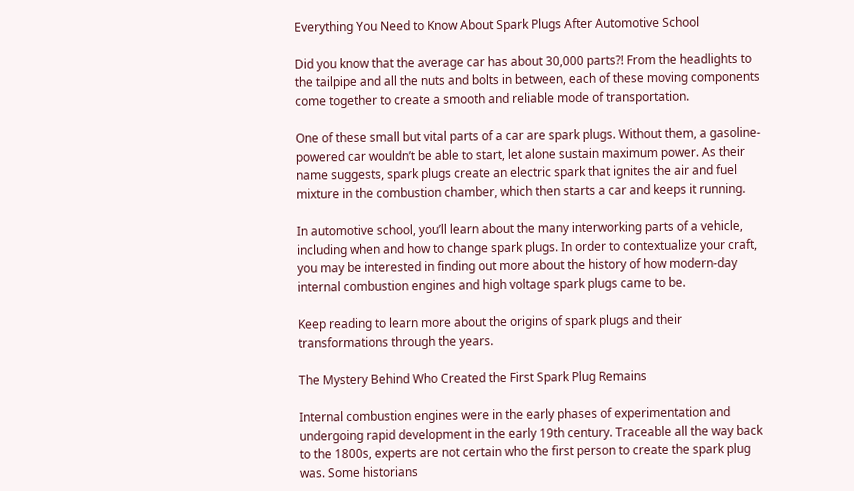Everything You Need to Know About Spark Plugs After Automotive School

Did you know that the average car has about 30,000 parts?! From the headlights to the tailpipe and all the nuts and bolts in between, each of these moving components come together to create a smooth and reliable mode of transportation.

One of these small but vital parts of a car are spark plugs. Without them, a gasoline-powered car wouldn’t be able to start, let alone sustain maximum power. As their name suggests, spark plugs create an electric spark that ignites the air and fuel mixture in the combustion chamber, which then starts a car and keeps it running.

In automotive school, you’ll learn about the many interworking parts of a vehicle, including when and how to change spark plugs. In order to contextualize your craft, you may be interested in finding out more about the history of how modern-day internal combustion engines and high voltage spark plugs came to be.

Keep reading to learn more about the origins of spark plugs and their transformations through the years.

The Mystery Behind Who Created the First Spark Plug Remains

Internal combustion engines were in the early phases of experimentation and undergoing rapid development in the early 19th century. Traceable all the way back to the 1800s, experts are not certain who the first person to create the spark plug was. Some historians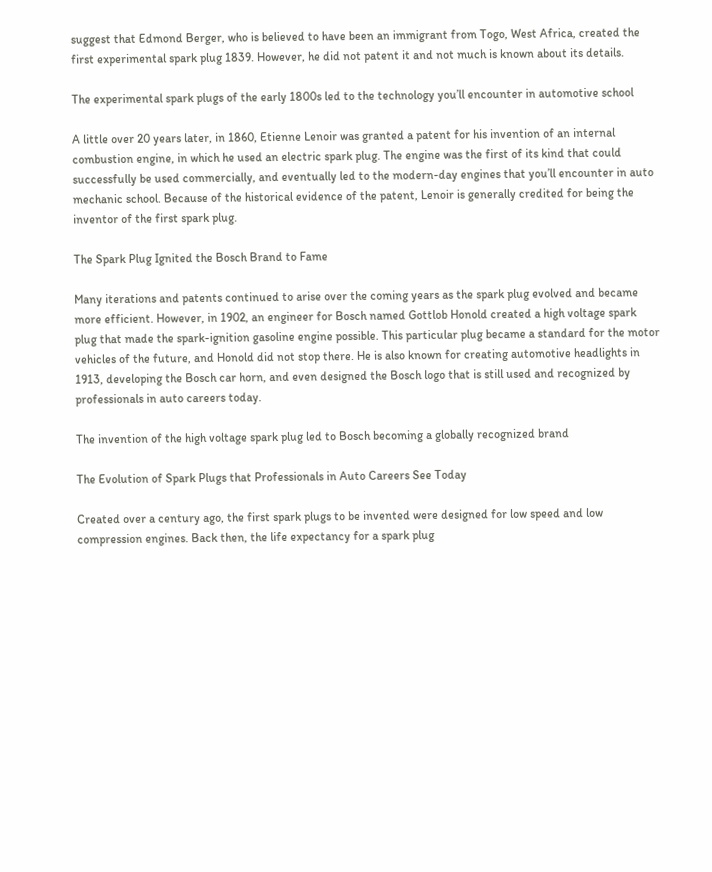suggest that Edmond Berger, who is believed to have been an immigrant from Togo, West Africa, created the first experimental spark plug 1839. However, he did not patent it and not much is known about its details.

The experimental spark plugs of the early 1800s led to the technology you’ll encounter in automotive school

A little over 20 years later, in 1860, Etienne Lenoir was granted a patent for his invention of an internal combustion engine, in which he used an electric spark plug. The engine was the first of its kind that could successfully be used commercially, and eventually led to the modern-day engines that you’ll encounter in auto mechanic school. Because of the historical evidence of the patent, Lenoir is generally credited for being the inventor of the first spark plug.

The Spark Plug Ignited the Bosch Brand to Fame

Many iterations and patents continued to arise over the coming years as the spark plug evolved and became more efficient. However, in 1902, an engineer for Bosch named Gottlob Honold created a high voltage spark plug that made the spark-ignition gasoline engine possible. This particular plug became a standard for the motor vehicles of the future, and Honold did not stop there. He is also known for creating automotive headlights in 1913, developing the Bosch car horn, and even designed the Bosch logo that is still used and recognized by professionals in auto careers today.

The invention of the high voltage spark plug led to Bosch becoming a globally recognized brand

The Evolution of Spark Plugs that Professionals in Auto Careers See Today

Created over a century ago, the first spark plugs to be invented were designed for low speed and low compression engines. Back then, the life expectancy for a spark plug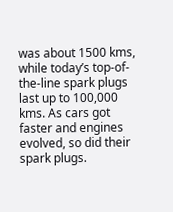was about 1500 kms, while today’s top-of-the-line spark plugs last up to 100,000 kms. As cars got faster and engines evolved, so did their spark plugs.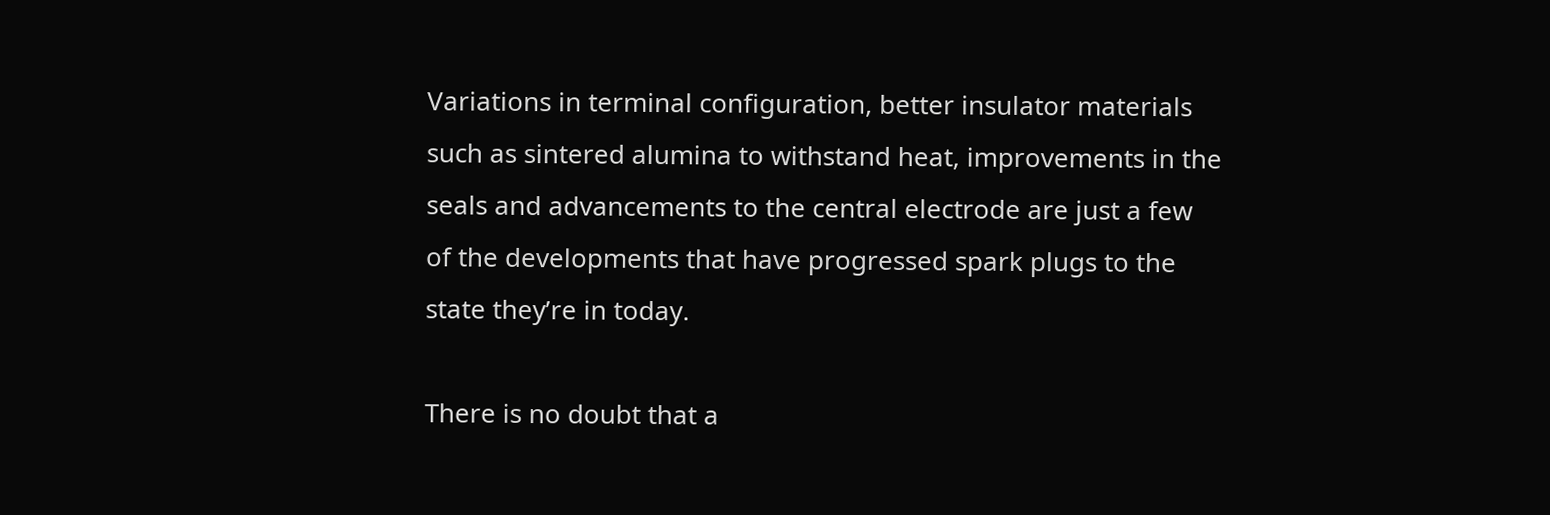Variations in terminal configuration, better insulator materials such as sintered alumina to withstand heat, improvements in the seals and advancements to the central electrode are just a few of the developments that have progressed spark plugs to the state they’re in today.

There is no doubt that a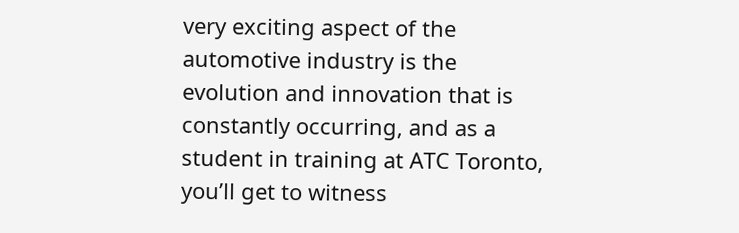very exciting aspect of the automotive industry is the evolution and innovation that is constantly occurring, and as a student in training at ATC Toronto, you’ll get to witness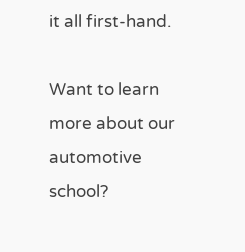it all first-hand.

Want to learn more about our automotive school?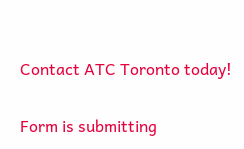Contact ATC Toronto today!

Form is submitting